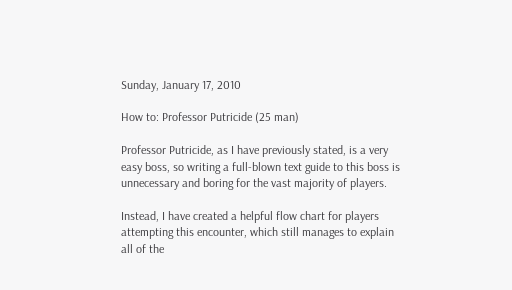Sunday, January 17, 2010

How to: Professor Putricide (25 man)

Professor Putricide, as I have previously stated, is a very easy boss, so writing a full-blown text guide to this boss is unnecessary and boring for the vast majority of players.

Instead, I have created a helpful flow chart for players attempting this encounter, which still manages to explain all of the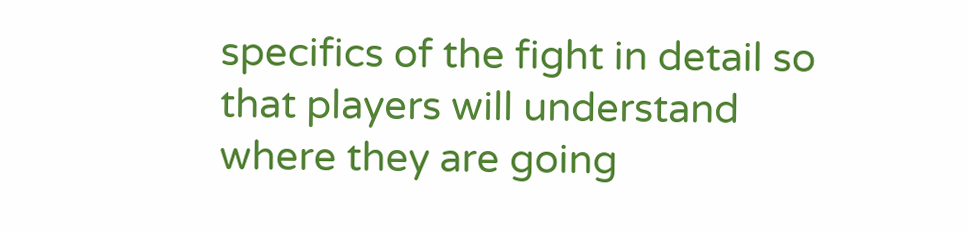specifics of the fight in detail so that players will understand where they are going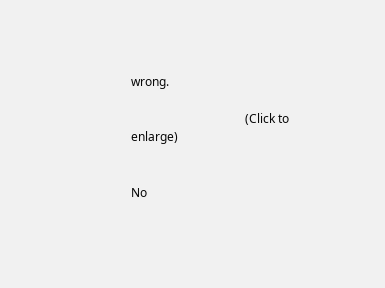wrong.

                                      (Click to enlarge)


No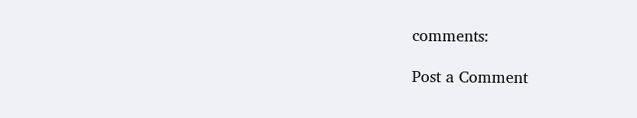comments:

Post a Comment